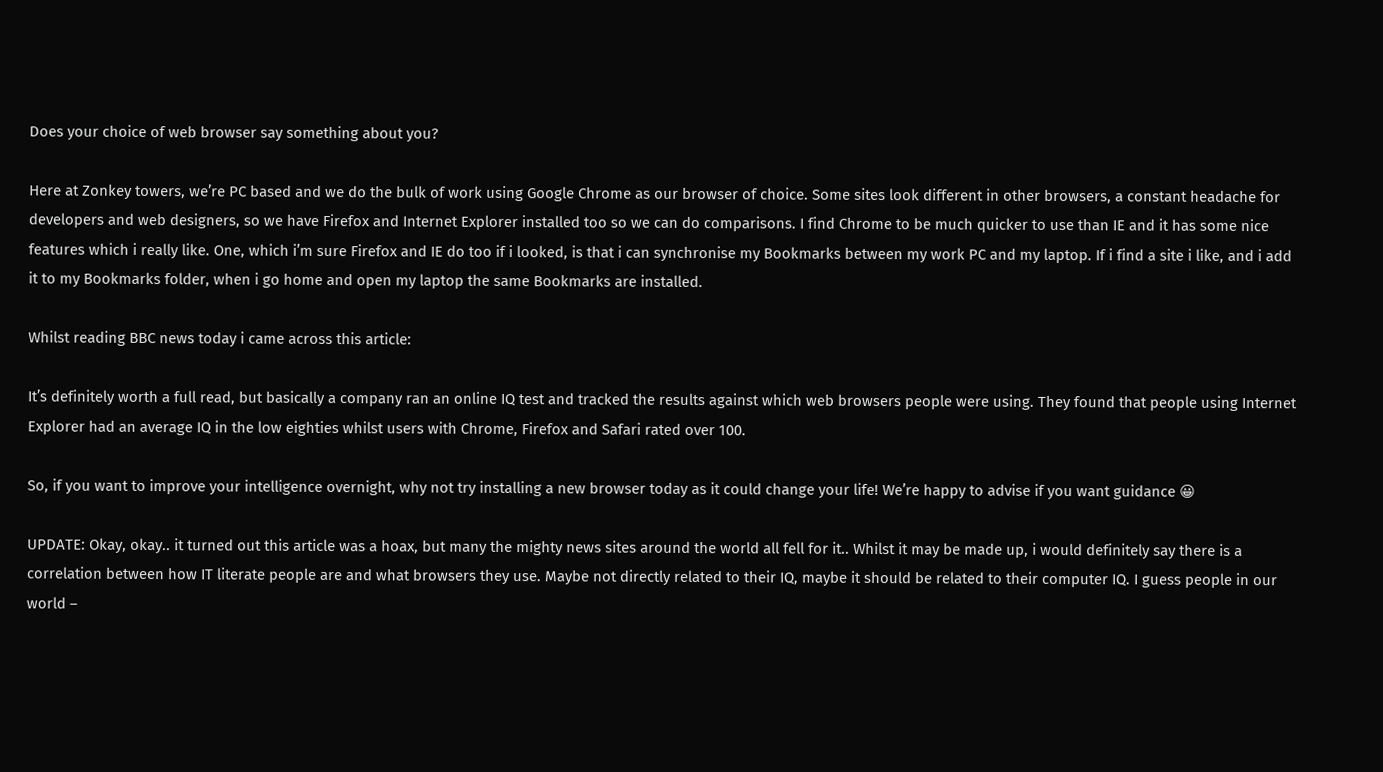Does your choice of web browser say something about you?

Here at Zonkey towers, we’re PC based and we do the bulk of work using Google Chrome as our browser of choice. Some sites look different in other browsers, a constant headache for developers and web designers, so we have Firefox and Internet Explorer installed too so we can do comparisons. I find Chrome to be much quicker to use than IE and it has some nice features which i really like. One, which i’m sure Firefox and IE do too if i looked, is that i can synchronise my Bookmarks between my work PC and my laptop. If i find a site i like, and i add it to my Bookmarks folder, when i go home and open my laptop the same Bookmarks are installed.

Whilst reading BBC news today i came across this article:

It’s definitely worth a full read, but basically a company ran an online IQ test and tracked the results against which web browsers people were using. They found that people using Internet Explorer had an average IQ in the low eighties whilst users with Chrome, Firefox and Safari rated over 100.

So, if you want to improve your intelligence overnight, why not try installing a new browser today as it could change your life! We’re happy to advise if you want guidance 😀

UPDATE: Okay, okay.. it turned out this article was a hoax, but many the mighty news sites around the world all fell for it.. Whilst it may be made up, i would definitely say there is a correlation between how IT literate people are and what browsers they use. Maybe not directly related to their IQ, maybe it should be related to their computer IQ. I guess people in our world –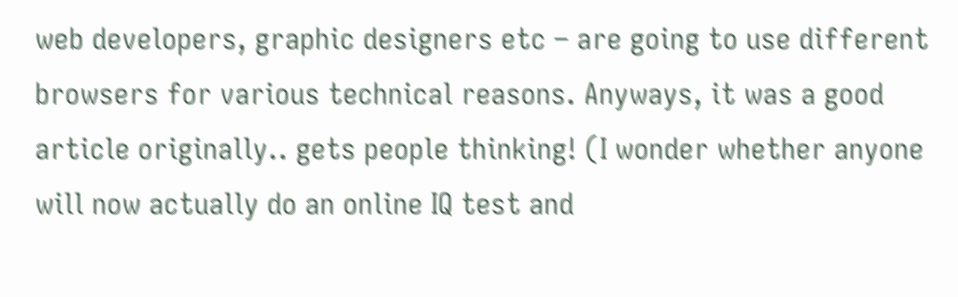web developers, graphic designers etc – are going to use different browsers for various technical reasons. Anyways, it was a good article originally.. gets people thinking! (I wonder whether anyone will now actually do an online IQ test and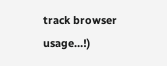track browser usage…!)